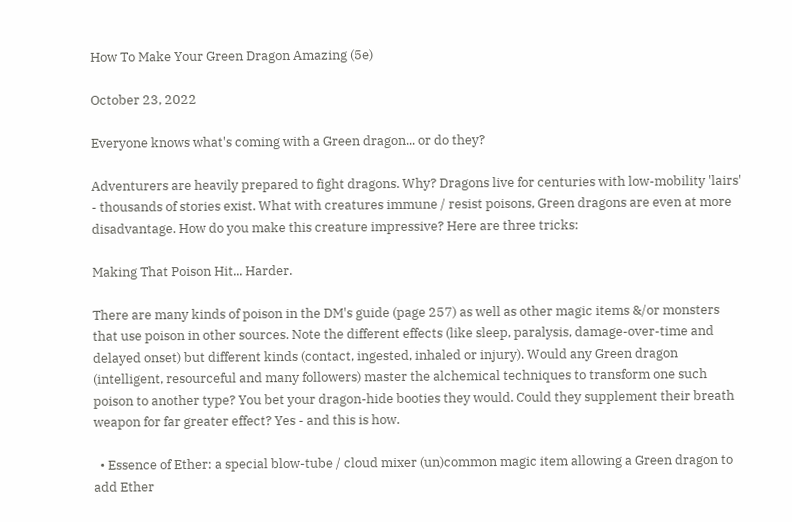How To Make Your Green Dragon Amazing (5e)

October 23, 2022

Everyone knows what's coming with a Green dragon... or do they?

Adventurers are heavily prepared to fight dragons. Why? Dragons live for centuries with low-mobility 'lairs' - thousands of stories exist. What with creatures immune / resist poisons, Green dragons are even at more disadvantage. How do you make this creature impressive? Here are three tricks:

Making That Poison Hit... Harder.

There are many kinds of poison in the DM's guide (page 257) as well as other magic items &/or monsters that use poison in other sources. Note the different effects (like sleep, paralysis, damage-over-time and delayed onset) but different kinds (contact, ingested, inhaled or injury). Would any Green dragon (intelligent, resourceful and many followers) master the alchemical techniques to transform one such poison to another type? You bet your dragon-hide booties they would. Could they supplement their breath weapon for far greater effect? Yes - and this is how.

  • Essence of Ether: a special blow-tube / cloud mixer (un)common magic item allowing a Green dragon to add Ether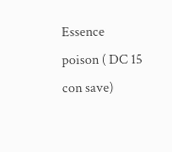Essence poison ( DC 15 con save)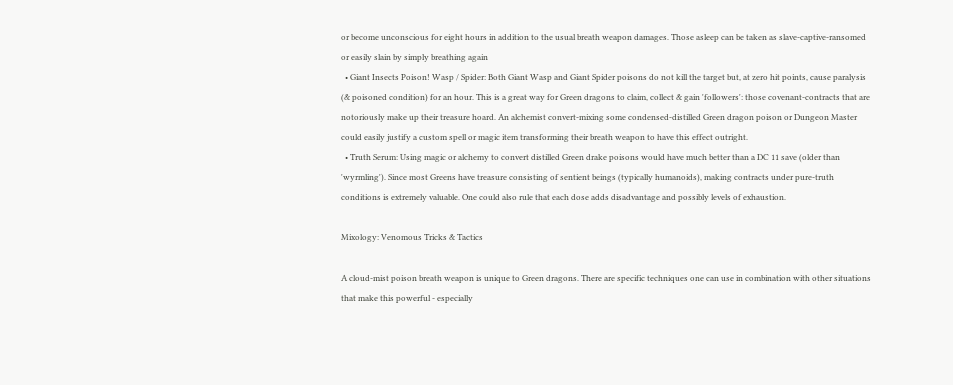or become unconscious for eight hours in addition to the usual breath weapon damages. Those asleep can be taken as slave-captive-ransomed or easily slain by simply breathing again
  • Giant Insects Poison! Wasp / Spider: Both Giant Wasp and Giant Spider poisons do not kill the target but, at zero hit points, cause paralysis (& poisoned condition) for an hour. This is a great way for Green dragons to claim, collect & gain 'followers': those covenant-contracts that are notoriously make up their treasure hoard. An alchemist convert-mixing some condensed-distilled Green dragon poison or Dungeon Master could easily justify a custom spell or magic item transforming their breath weapon to have this effect outright.
  • Truth Serum: Using magic or alchemy to convert distilled Green drake poisons would have much better than a DC 11 save (older than 'wyrmling'). Since most Greens have treasure consisting of sentient beings (typically humanoids), making contracts under pure-truth conditions is extremely valuable. One could also rule that each dose adds disadvantage and possibly levels of exhaustion.

Mixology: Venomous Tricks & Tactics

A cloud-mist poison breath weapon is unique to Green dragons. There are specific techniques one can use in combination with other situations that make this powerful - especially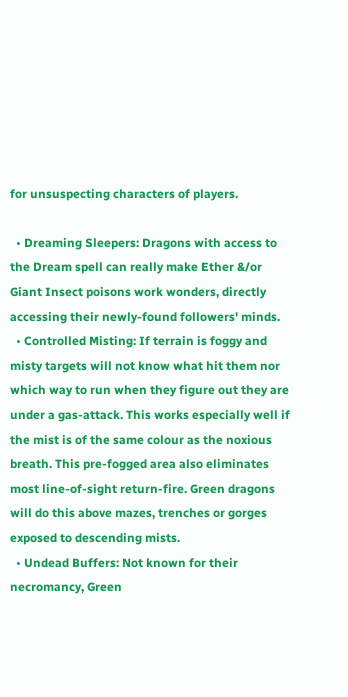for unsuspecting characters of players.

  • Dreaming Sleepers: Dragons with access to the Dream spell can really make Ether &/or Giant Insect poisons work wonders, directly accessing their newly-found followers' minds.
  • Controlled Misting: If terrain is foggy and misty targets will not know what hit them nor which way to run when they figure out they are under a gas-attack. This works especially well if the mist is of the same colour as the noxious breath. This pre-fogged area also eliminates most line-of-sight return-fire. Green dragons will do this above mazes, trenches or gorges exposed to descending mists.
  • Undead Buffers: Not known for their necromancy, Green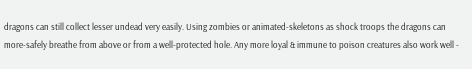dragons can still collect lesser undead very easily. Using zombies or animated-skeletons as shock troops the dragons can more-safely breathe from above or from a well-protected hole. Any more loyal & immune to poison creatures also work well -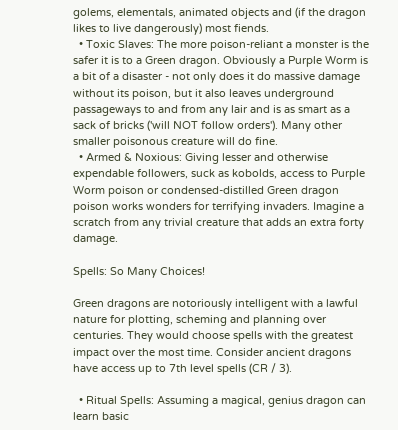golems, elementals, animated objects and (if the dragon likes to live dangerously) most fiends.
  • Toxic Slaves: The more poison-reliant a monster is the safer it is to a Green dragon. Obviously a Purple Worm is a bit of a disaster - not only does it do massive damage without its poison, but it also leaves underground passageways to and from any lair and is as smart as a sack of bricks ('will NOT follow orders'). Many other smaller poisonous creature will do fine.
  • Armed & Noxious: Giving lesser and otherwise expendable followers, suck as kobolds, access to Purple Worm poison or condensed-distilled Green dragon poison works wonders for terrifying invaders. Imagine a scratch from any trivial creature that adds an extra forty damage.

Spells: So Many Choices!

Green dragons are notoriously intelligent with a lawful nature for plotting, scheming and planning over centuries. They would choose spells with the greatest impact over the most time. Consider ancient dragons have access up to 7th level spells (CR / 3).

  • Ritual Spells: Assuming a magical, genius dragon can learn basic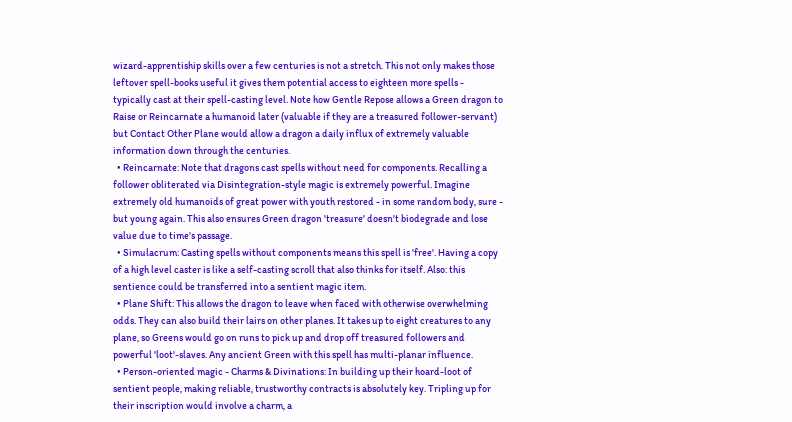wizard-apprentiship skills over a few centuries is not a stretch. This not only makes those leftover spell-books useful it gives them potential access to eighteen more spells - typically cast at their spell-casting level. Note how Gentle Repose allows a Green dragon to Raise or Reincarnate a humanoid later (valuable if they are a treasured follower-servant) but Contact Other Plane would allow a dragon a daily influx of extremely valuable information down through the centuries.
  • Reincarnate: Note that dragons cast spells without need for components. Recalling a follower obliterated via Disintegration-style magic is extremely powerful. Imagine extremely old humanoids of great power with youth restored - in some random body, sure - but young again. This also ensures Green dragon 'treasure' doesn't biodegrade and lose value due to time's passage.
  • Simulacrum: Casting spells without components means this spell is 'free'. Having a copy of a high level caster is like a self-casting scroll that also thinks for itself. Also: this sentience could be transferred into a sentient magic item.
  • Plane Shift: This allows the dragon to leave when faced with otherwise overwhelming odds. They can also build their lairs on other planes. It takes up to eight creatures to any plane, so Greens would go on runs to pick up and drop off treasured followers and powerful 'loot'-slaves. Any ancient Green with this spell has multi-planar influence.
  • Person-oriented magic - Charms & Divinations: In building up their hoard-loot of sentient people, making reliable, trustworthy contracts is absolutely key. Tripling up for their inscription would involve a charm, a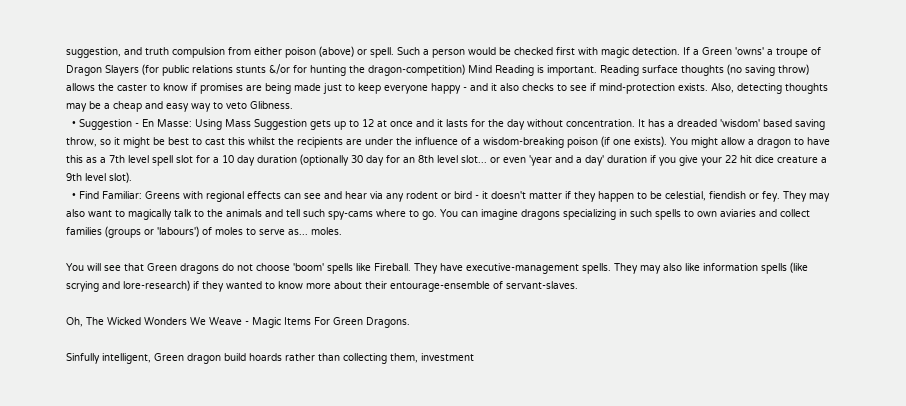suggestion, and truth compulsion from either poison (above) or spell. Such a person would be checked first with magic detection. If a Green 'owns' a troupe of Dragon Slayers (for public relations stunts &/or for hunting the dragon-competition) Mind Reading is important. Reading surface thoughts (no saving throw) allows the caster to know if promises are being made just to keep everyone happy - and it also checks to see if mind-protection exists. Also, detecting thoughts may be a cheap and easy way to veto Glibness.
  • Suggestion - En Masse: Using Mass Suggestion gets up to 12 at once and it lasts for the day without concentration. It has a dreaded 'wisdom' based saving throw, so it might be best to cast this whilst the recipients are under the influence of a wisdom-breaking poison (if one exists). You might allow a dragon to have this as a 7th level spell slot for a 10 day duration (optionally 30 day for an 8th level slot... or even 'year and a day' duration if you give your 22 hit dice creature a 9th level slot).
  • Find Familiar: Greens with regional effects can see and hear via any rodent or bird - it doesn't matter if they happen to be celestial, fiendish or fey. They may also want to magically talk to the animals and tell such spy-cams where to go. You can imagine dragons specializing in such spells to own aviaries and collect families (groups or 'labours') of moles to serve as... moles.

You will see that Green dragons do not choose 'boom' spells like Fireball. They have executive-management spells. They may also like information spells (like scrying and lore-research) if they wanted to know more about their entourage-ensemble of servant-slaves.

Oh, The Wicked Wonders We Weave - Magic Items For Green Dragons.

Sinfully intelligent, Green dragon build hoards rather than collecting them, investment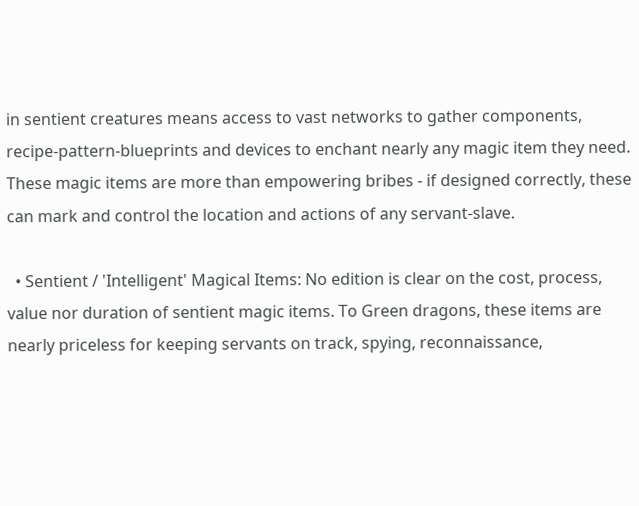in sentient creatures means access to vast networks to gather components, recipe-pattern-blueprints and devices to enchant nearly any magic item they need. These magic items are more than empowering bribes - if designed correctly, these can mark and control the location and actions of any servant-slave.

  • Sentient / 'Intelligent' Magical Items: No edition is clear on the cost, process, value nor duration of sentient magic items. To Green dragons, these items are nearly priceless for keeping servants on track, spying, reconnaissance,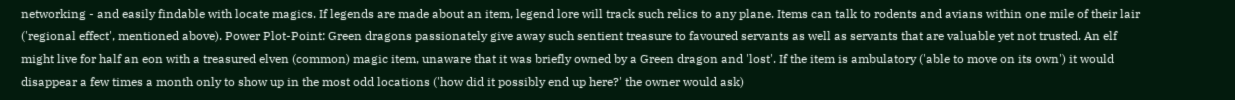networking - and easily findable with locate magics. If legends are made about an item, legend lore will track such relics to any plane. Items can talk to rodents and avians within one mile of their lair ('regional effect', mentioned above). Power Plot-Point: Green dragons passionately give away such sentient treasure to favoured servants as well as servants that are valuable yet not trusted. An elf might live for half an eon with a treasured elven (common) magic item, unaware that it was briefly owned by a Green dragon and 'lost'. If the item is ambulatory ('able to move on its own') it would disappear a few times a month only to show up in the most odd locations ('how did it possibly end up here?' the owner would ask)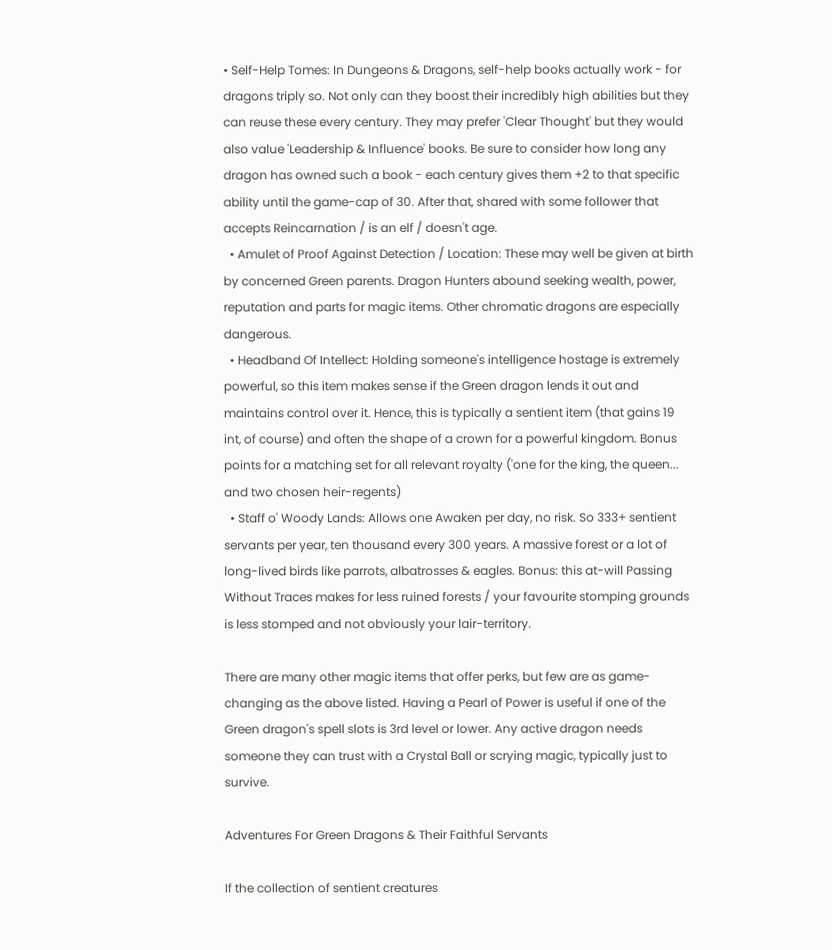• Self-Help Tomes: In Dungeons & Dragons, self-help books actually work - for dragons triply so. Not only can they boost their incredibly high abilities but they can reuse these every century. They may prefer 'Clear Thought' but they would also value 'Leadership & Influence' books. Be sure to consider how long any dragon has owned such a book - each century gives them +2 to that specific ability until the game-cap of 30. After that, shared with some follower that accepts Reincarnation / is an elf / doesn't age.
  • Amulet of Proof Against Detection / Location: These may well be given at birth by concerned Green parents. Dragon Hunters abound seeking wealth, power, reputation and parts for magic items. Other chromatic dragons are especially dangerous.
  • Headband Of Intellect: Holding someone's intelligence hostage is extremely powerful, so this item makes sense if the Green dragon lends it out and maintains control over it. Hence, this is typically a sentient item (that gains 19 int, of course) and often the shape of a crown for a powerful kingdom. Bonus points for a matching set for all relevant royalty ('one for the king, the queen... and two chosen heir-regents)
  • Staff o' Woody Lands: Allows one Awaken per day, no risk. So 333+ sentient servants per year, ten thousand every 300 years. A massive forest or a lot of long-lived birds like parrots, albatrosses & eagles. Bonus: this at-will Passing Without Traces makes for less ruined forests / your favourite stomping grounds is less stomped and not obviously your lair-territory.

There are many other magic items that offer perks, but few are as game-changing as the above listed. Having a Pearl of Power is useful if one of the Green dragon's spell slots is 3rd level or lower. Any active dragon needs someone they can trust with a Crystal Ball or scrying magic, typically just to survive.

Adventures For Green Dragons & Their Faithful Servants

If the collection of sentient creatures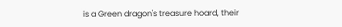is a Green dragon's treasure hoard, their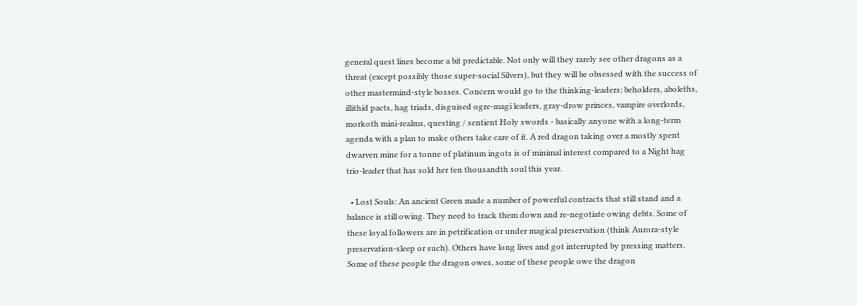general quest lines become a bit predictable. Not only will they rarely see other dragons as a threat (except possibly those super-social Silvers), but they will be obsessed with the success of other mastermind-style bosses. Concern would go to the thinking-leaders: beholders, aboleths, illithid pacts, hag triads, disguised ogre-magi leaders, gray-drow princes, vampire overlords, morkoth mini-realms, questing / sentient Holy swords - basically anyone with a long-term agenda with a plan to make others take care of it. A red dragon taking over a mostly spent dwarven mine for a tonne of platinum ingots is of minimal interest compared to a Night hag trio-leader that has sold her ten thousandth soul this year.

  • Lost Souls: An ancient Green made a number of powerful contracts that still stand and a balance is still owing. They need to track them down and re-negotiate owing debts. Some of these loyal followers are in petrification or under magical preservation (think Aurora-style preservation-sleep or such). Others have long lives and got interrupted by pressing matters. Some of these people the dragon owes, some of these people owe the dragon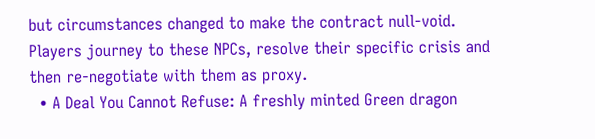but circumstances changed to make the contract null-void. Players journey to these NPCs, resolve their specific crisis and then re-negotiate with them as proxy.
  • A Deal You Cannot Refuse: A freshly minted Green dragon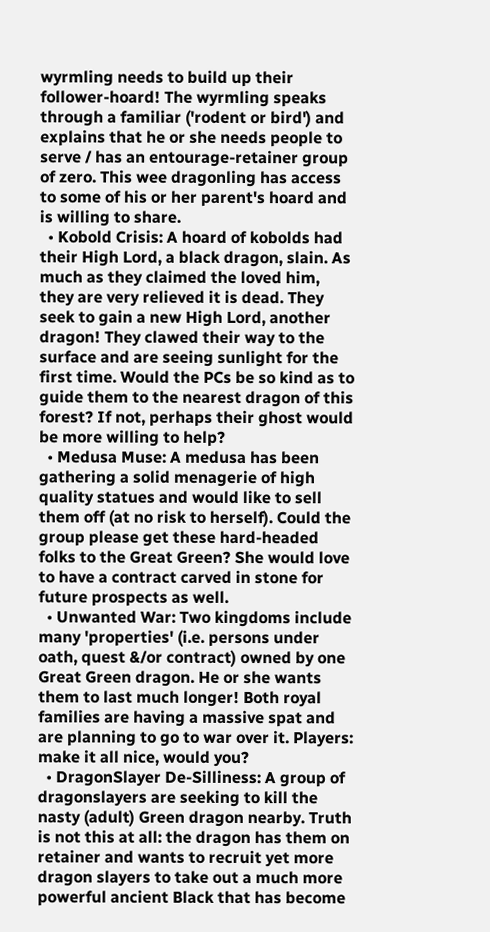wyrmling needs to build up their follower-hoard! The wyrmling speaks through a familiar ('rodent or bird') and explains that he or she needs people to serve / has an entourage-retainer group of zero. This wee dragonling has access to some of his or her parent's hoard and is willing to share.
  • Kobold Crisis: A hoard of kobolds had their High Lord, a black dragon, slain. As much as they claimed the loved him, they are very relieved it is dead. They seek to gain a new High Lord, another dragon! They clawed their way to the surface and are seeing sunlight for the first time. Would the PCs be so kind as to guide them to the nearest dragon of this forest? If not, perhaps their ghost would be more willing to help?
  • Medusa Muse: A medusa has been gathering a solid menagerie of high quality statues and would like to sell them off (at no risk to herself). Could the group please get these hard-headed folks to the Great Green? She would love to have a contract carved in stone for future prospects as well.
  • Unwanted War: Two kingdoms include many 'properties' (i.e. persons under oath, quest &/or contract) owned by one Great Green dragon. He or she wants them to last much longer! Both royal families are having a massive spat and are planning to go to war over it. Players: make it all nice, would you?
  • DragonSlayer De-Silliness: A group of dragonslayers are seeking to kill the nasty (adult) Green dragon nearby. Truth is not this at all: the dragon has them on retainer and wants to recruit yet more dragon slayers to take out a much more powerful ancient Black that has become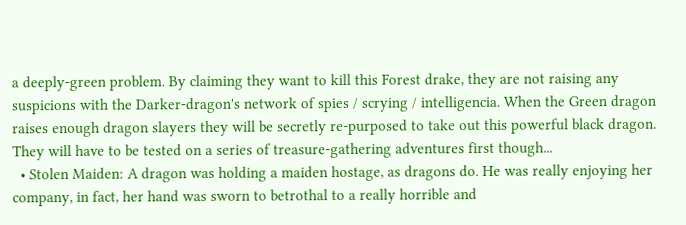a deeply-green problem. By claiming they want to kill this Forest drake, they are not raising any suspicions with the Darker-dragon's network of spies / scrying / intelligencia. When the Green dragon raises enough dragon slayers they will be secretly re-purposed to take out this powerful black dragon. They will have to be tested on a series of treasure-gathering adventures first though...
  • Stolen Maiden: A dragon was holding a maiden hostage, as dragons do. He was really enjoying her company, in fact, her hand was sworn to betrothal to a really horrible and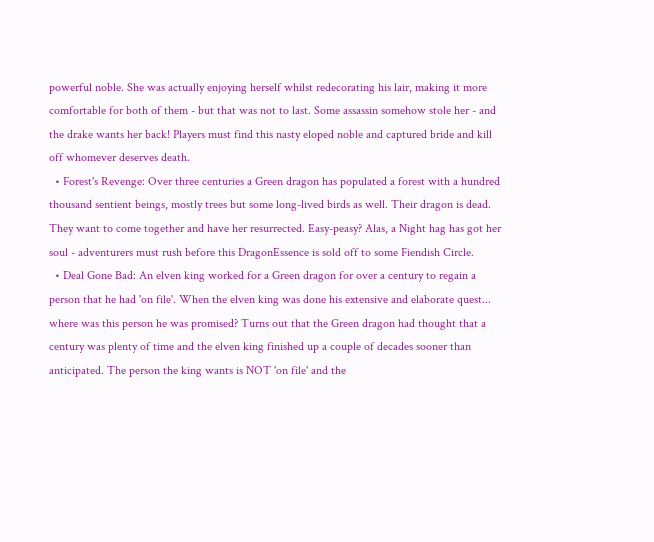powerful noble. She was actually enjoying herself whilst redecorating his lair, making it more comfortable for both of them - but that was not to last. Some assassin somehow stole her - and the drake wants her back! Players must find this nasty eloped noble and captured bride and kill off whomever deserves death.
  • Forest's Revenge: Over three centuries a Green dragon has populated a forest with a hundred thousand sentient beings, mostly trees but some long-lived birds as well. Their dragon is dead. They want to come together and have her resurrected. Easy-peasy? Alas, a Night hag has got her soul - adventurers must rush before this DragonEssence is sold off to some Fiendish Circle.
  • Deal Gone Bad: An elven king worked for a Green dragon for over a century to regain a person that he had 'on file'. When the elven king was done his extensive and elaborate quest... where was this person he was promised? Turns out that the Green dragon had thought that a century was plenty of time and the elven king finished up a couple of decades sooner than anticipated. The person the king wants is NOT 'on file' and the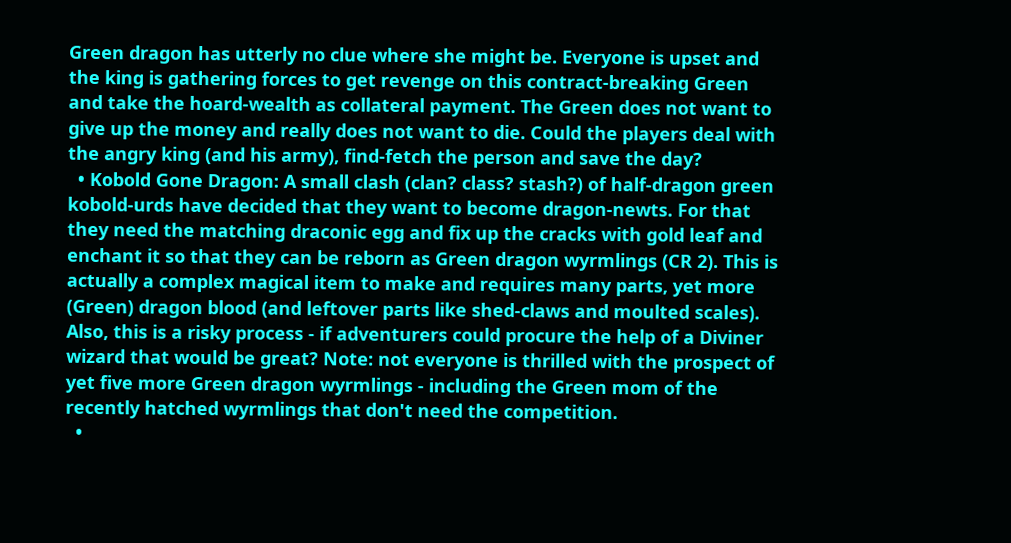Green dragon has utterly no clue where she might be. Everyone is upset and the king is gathering forces to get revenge on this contract-breaking Green and take the hoard-wealth as collateral payment. The Green does not want to give up the money and really does not want to die. Could the players deal with the angry king (and his army), find-fetch the person and save the day?
  • Kobold Gone Dragon: A small clash (clan? class? stash?) of half-dragon green kobold-urds have decided that they want to become dragon-newts. For that they need the matching draconic egg and fix up the cracks with gold leaf and enchant it so that they can be reborn as Green dragon wyrmlings (CR 2). This is actually a complex magical item to make and requires many parts, yet more (Green) dragon blood (and leftover parts like shed-claws and moulted scales). Also, this is a risky process - if adventurers could procure the help of a Diviner wizard that would be great? Note: not everyone is thrilled with the prospect of yet five more Green dragon wyrmlings - including the Green mom of the recently hatched wyrmlings that don't need the competition.
  •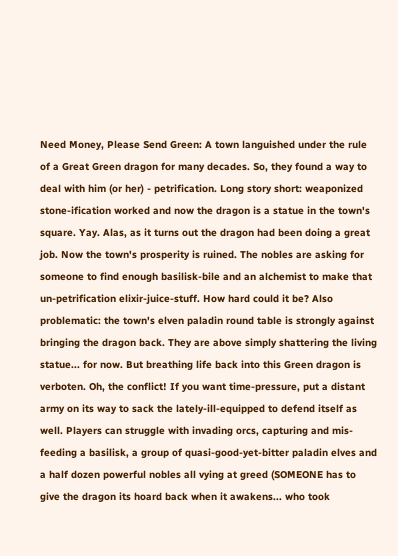Need Money, Please Send Green: A town languished under the rule of a Great Green dragon for many decades. So, they found a way to deal with him (or her) - petrification. Long story short: weaponized stone-ification worked and now the dragon is a statue in the town's square. Yay. Alas, as it turns out the dragon had been doing a great job. Now the town's prosperity is ruined. The nobles are asking for someone to find enough basilisk-bile and an alchemist to make that un-petrification elixir-juice-stuff. How hard could it be? Also problematic: the town's elven paladin round table is strongly against bringing the dragon back. They are above simply shattering the living statue... for now. But breathing life back into this Green dragon is verboten. Oh, the conflict! If you want time-pressure, put a distant army on its way to sack the lately-ill-equipped to defend itself as well. Players can struggle with invading orcs, capturing and mis-feeding a basilisk, a group of quasi-good-yet-bitter paladin elves and a half dozen powerful nobles all vying at greed (SOMEONE has to give the dragon its hoard back when it awakens... who took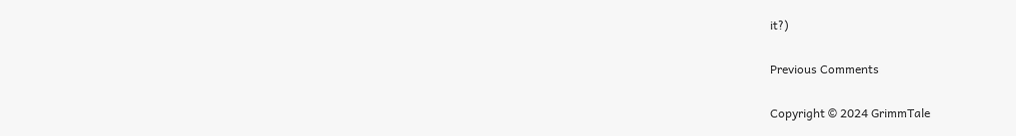it?)

Previous Comments

Copyright © 2024 GrimmTale